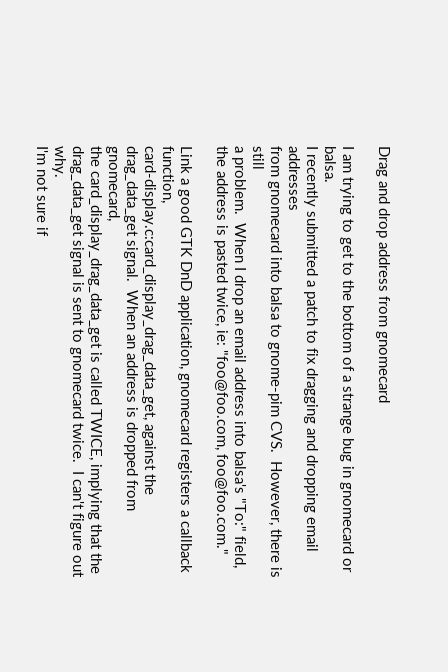Drag and drop address from gnomecard

I am trying to get to the bottom of a strange bug in gnomecard or balsa.
I recently submitted a patch to fix dragging and dropping email addresses
from gnomecard into balsa to gnome-pim CVS.  However, there is still
a problem.  When I drop an email address into balsa's "To:" field,
the address is pasted twice, ie: "foo@foo.com, foo@foo.com."

Link a good GTK DnD application, gnomecard registers a callback function,
card-display.c:card_display_drag_data_get, against the
drag_data_get signal.  When an address is dropped from gnomecard,
the card_display_drag_data_get is called TWICE, implying that the
drag_data_get signal is sent to gnomecard twice.  I can't figure out why.
I'm not sure if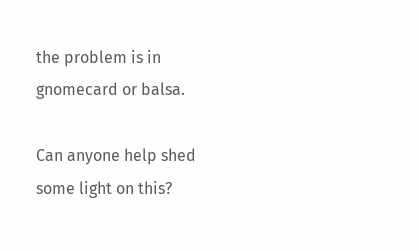the problem is in gnomecard or balsa.

Can anyone help shed some light on this?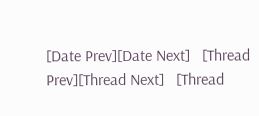[Date Prev][Date Next]   [Thread Prev][Thread Next]   [Thread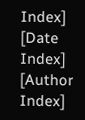Index] [Date Index] [Author Index]